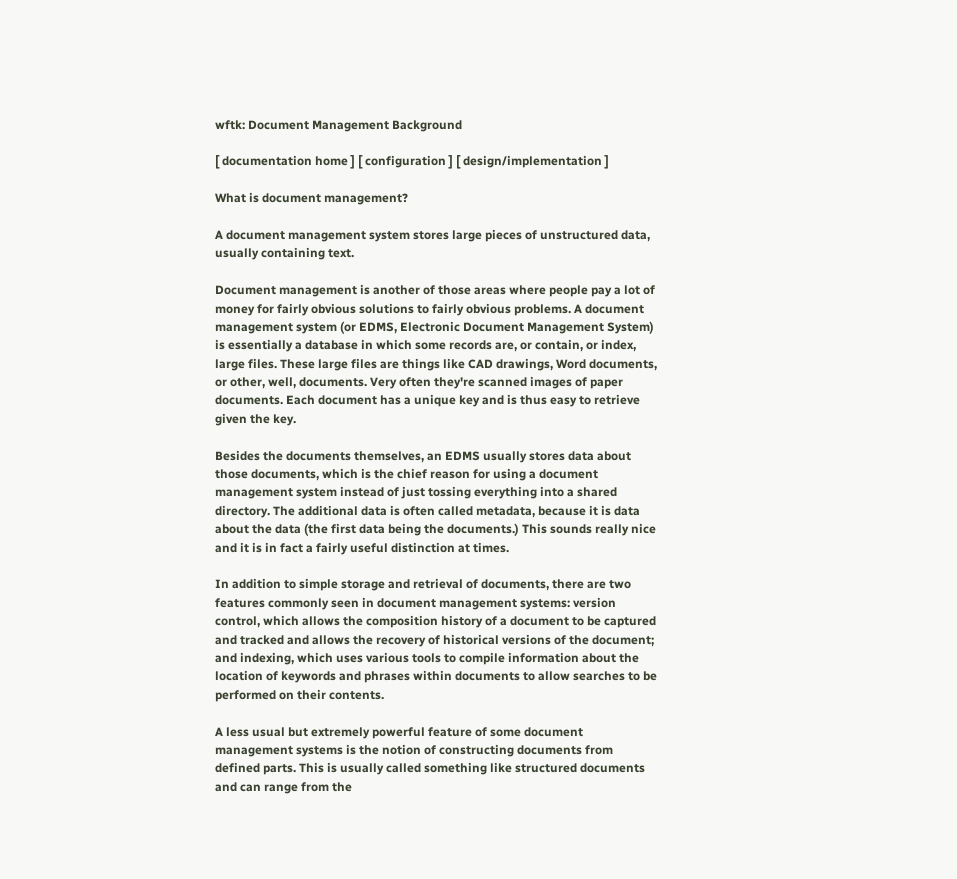wftk: Document Management Background

[ documentation home ] [ configuration ] [ design/implementation ]

What is document management?

A document management system stores large pieces of unstructured data, usually containing text.

Document management is another of those areas where people pay a lot of money for fairly obvious solutions to fairly obvious problems. A document management system (or EDMS, Electronic Document Management System) is essentially a database in which some records are, or contain, or index, large files. These large files are things like CAD drawings, Word documents, or other, well, documents. Very often they're scanned images of paper documents. Each document has a unique key and is thus easy to retrieve given the key.

Besides the documents themselves, an EDMS usually stores data about those documents, which is the chief reason for using a document management system instead of just tossing everything into a shared directory. The additional data is often called metadata, because it is data about the data (the first data being the documents.) This sounds really nice and it is in fact a fairly useful distinction at times.

In addition to simple storage and retrieval of documents, there are two features commonly seen in document management systems: version control, which allows the composition history of a document to be captured and tracked and allows the recovery of historical versions of the document; and indexing, which uses various tools to compile information about the location of keywords and phrases within documents to allow searches to be performed on their contents.

A less usual but extremely powerful feature of some document management systems is the notion of constructing documents from defined parts. This is usually called something like structured documents and can range from the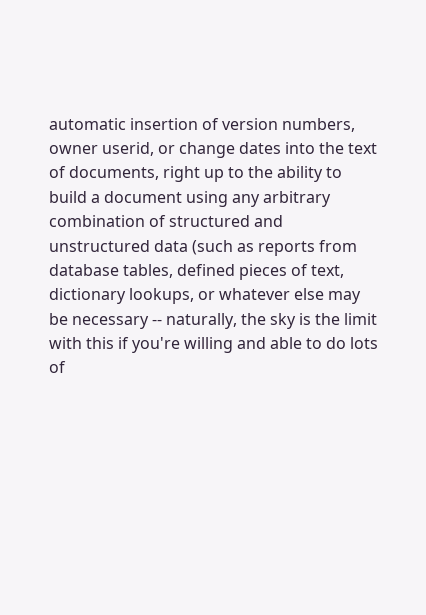automatic insertion of version numbers, owner userid, or change dates into the text of documents, right up to the ability to build a document using any arbitrary combination of structured and unstructured data (such as reports from database tables, defined pieces of text, dictionary lookups, or whatever else may be necessary -- naturally, the sky is the limit with this if you're willing and able to do lots of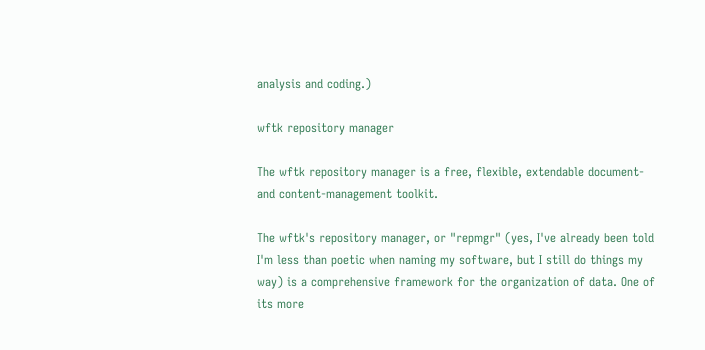analysis and coding.)

wftk repository manager

The wftk repository manager is a free, flexible, extendable document- and content-management toolkit.

The wftk's repository manager, or "repmgr" (yes, I've already been told I'm less than poetic when naming my software, but I still do things my way) is a comprehensive framework for the organization of data. One of its more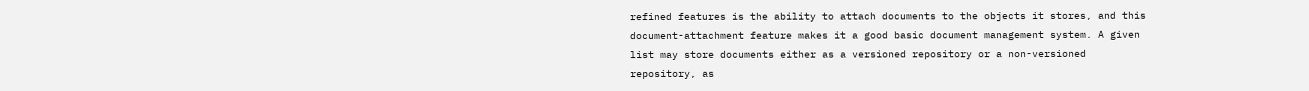refined features is the ability to attach documents to the objects it stores, and this document-attachment feature makes it a good basic document management system. A given list may store documents either as a versioned repository or a non-versioned repository, as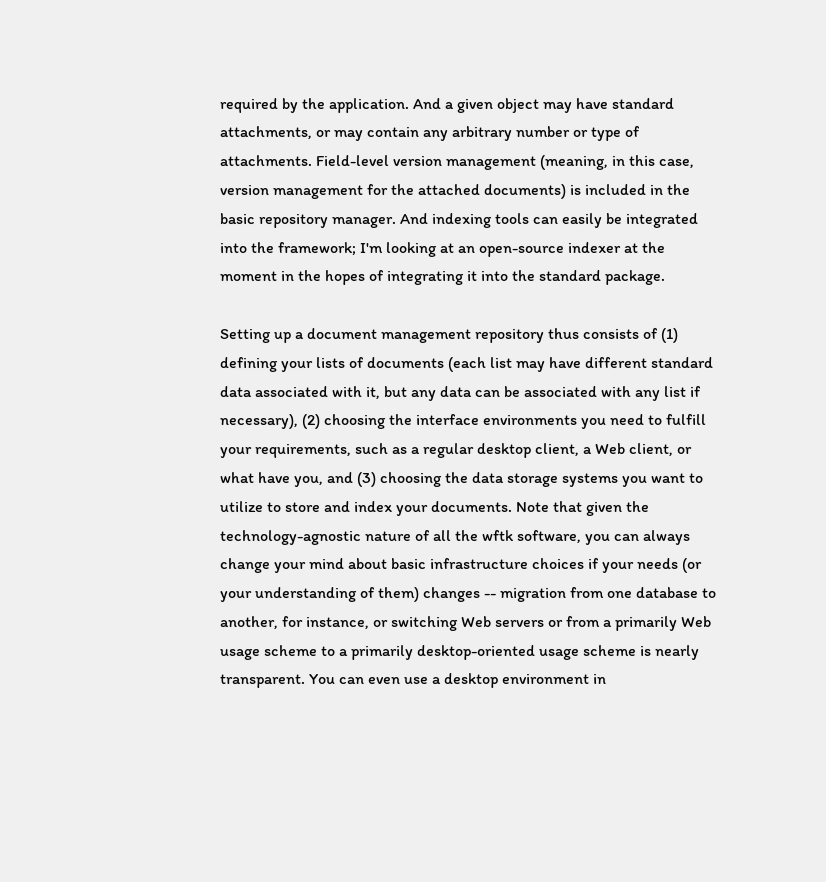required by the application. And a given object may have standard attachments, or may contain any arbitrary number or type of attachments. Field-level version management (meaning, in this case, version management for the attached documents) is included in the basic repository manager. And indexing tools can easily be integrated into the framework; I'm looking at an open-source indexer at the moment in the hopes of integrating it into the standard package.

Setting up a document management repository thus consists of (1) defining your lists of documents (each list may have different standard data associated with it, but any data can be associated with any list if necessary), (2) choosing the interface environments you need to fulfill your requirements, such as a regular desktop client, a Web client, or what have you, and (3) choosing the data storage systems you want to utilize to store and index your documents. Note that given the technology-agnostic nature of all the wftk software, you can always change your mind about basic infrastructure choices if your needs (or your understanding of them) changes -- migration from one database to another, for instance, or switching Web servers or from a primarily Web usage scheme to a primarily desktop-oriented usage scheme is nearly transparent. You can even use a desktop environment in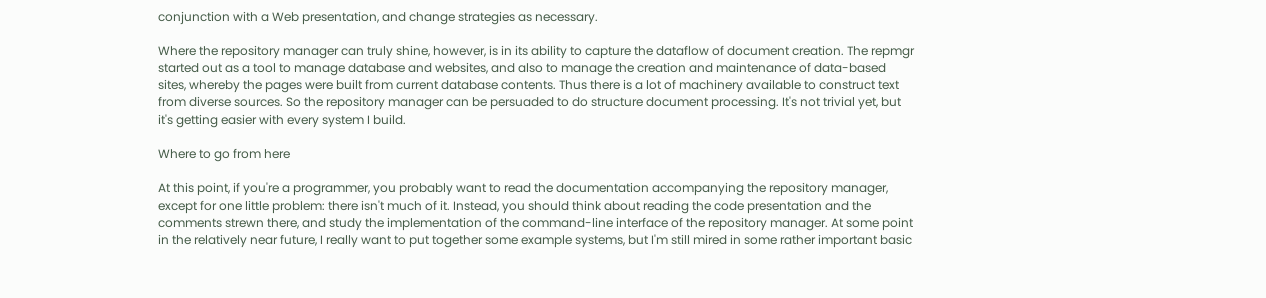conjunction with a Web presentation, and change strategies as necessary.

Where the repository manager can truly shine, however, is in its ability to capture the dataflow of document creation. The repmgr started out as a tool to manage database and websites, and also to manage the creation and maintenance of data-based sites, whereby the pages were built from current database contents. Thus there is a lot of machinery available to construct text from diverse sources. So the repository manager can be persuaded to do structure document processing. It's not trivial yet, but it's getting easier with every system I build.

Where to go from here

At this point, if you're a programmer, you probably want to read the documentation accompanying the repository manager, except for one little problem: there isn't much of it. Instead, you should think about reading the code presentation and the comments strewn there, and study the implementation of the command-line interface of the repository manager. At some point in the relatively near future, I really want to put together some example systems, but I'm still mired in some rather important basic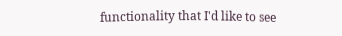functionality that I'd like to see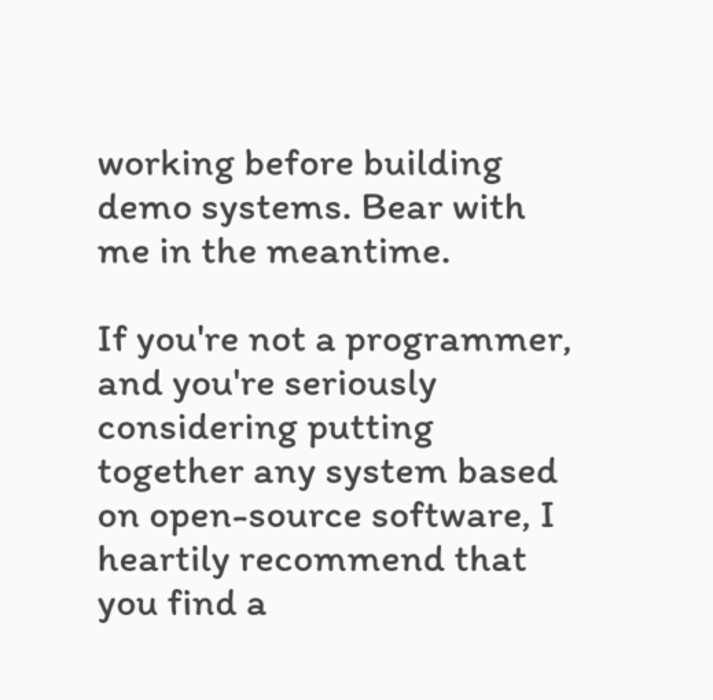working before building demo systems. Bear with me in the meantime.

If you're not a programmer, and you're seriously considering putting together any system based on open-source software, I heartily recommend that you find a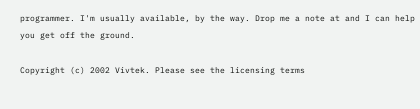programmer. I'm usually available, by the way. Drop me a note at and I can help you get off the ground.

Copyright (c) 2002 Vivtek. Please see the licensing terms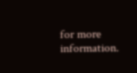for more information.